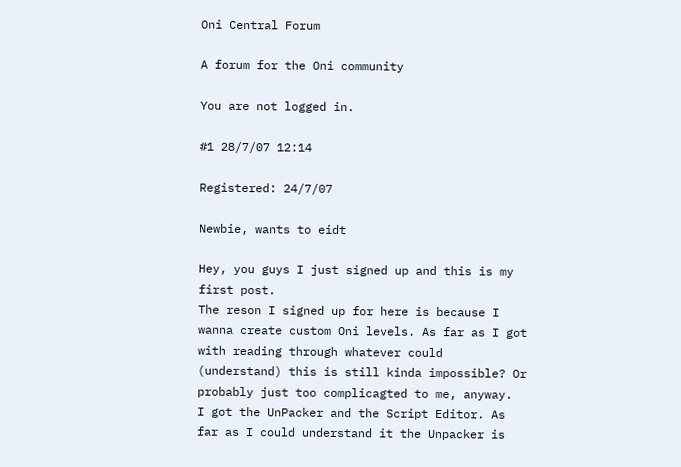Oni Central Forum

A forum for the Oni community

You are not logged in.

#1 28/7/07 12:14

Registered: 24/7/07

Newbie, wants to eidt

Hey, you guys I just signed up and this is my first post.
The reson I signed up for here is because I wanna create custom Oni levels. As far as I got with reading through whatever could (understand) this is still kinda impossible? Or probably just too complicagted to me, anyway.
I got the UnPacker and the Script Editor. As far as I could understand it the Unpacker is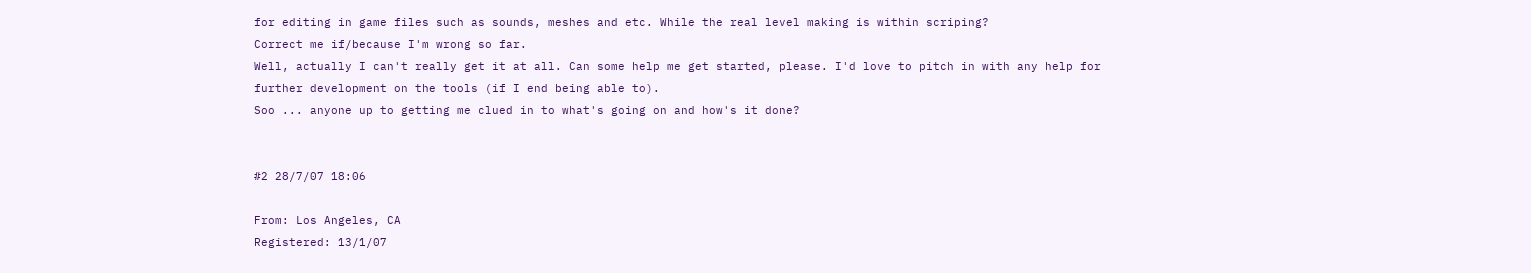for editing in game files such as sounds, meshes and etc. While the real level making is within scriping?
Correct me if/because I'm wrong so far.
Well, actually I can't really get it at all. Can some help me get started, please. I'd love to pitch in with any help for further development on the tools (if I end being able to).
Soo ... anyone up to getting me clued in to what's going on and how's it done?


#2 28/7/07 18:06

From: Los Angeles, CA
Registered: 13/1/07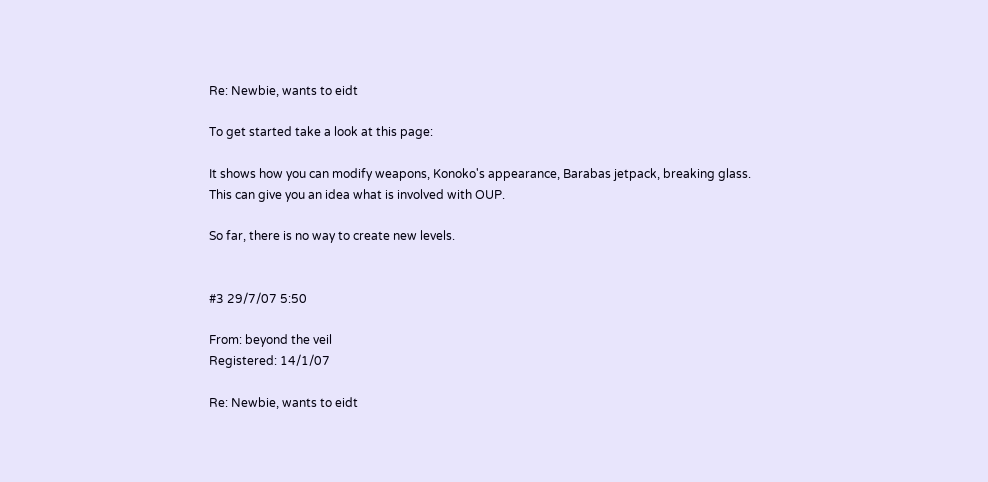Re: Newbie, wants to eidt

To get started take a look at this page:

It shows how you can modify weapons, Konoko's appearance, Barabas jetpack, breaking glass.
This can give you an idea what is involved with OUP.

So far, there is no way to create new levels.


#3 29/7/07 5:50

From: beyond the veil
Registered: 14/1/07

Re: Newbie, wants to eidt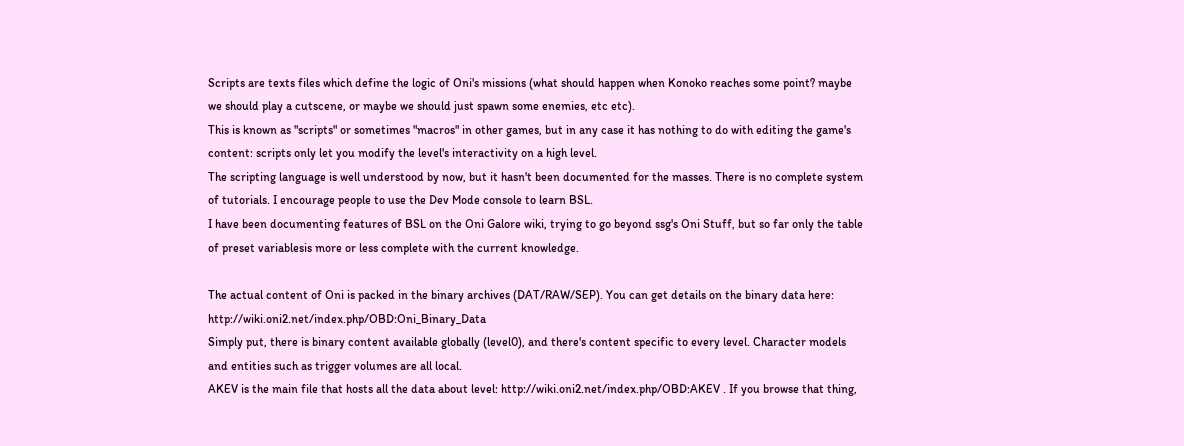Scripts are texts files which define the logic of Oni's missions (what should happen when Konoko reaches some point? maybe we should play a cutscene, or maybe we should just spawn some enemies, etc etc).
This is known as "scripts" or sometimes "macros" in other games, but in any case it has nothing to do with editing the game's content: scripts only let you modify the level's interactivity on a high level.
The scripting language is well understood by now, but it hasn't been documented for the masses. There is no complete system of tutorials. I encourage people to use the Dev Mode console to learn BSL.
I have been documenting features of BSL on the Oni Galore wiki, trying to go beyond ssg's Oni Stuff, but so far only the table of preset variablesis more or less complete with the current knowledge.

The actual content of Oni is packed in the binary archives (DAT/RAW/SEP). You can get details on the binary data here: http://wiki.oni2.net/index.php/OBD:Oni_Binary_Data
Simply put, there is binary content available globally (level0), and there's content specific to every level. Character models and entities such as trigger volumes are all local.
AKEV is the main file that hosts all the data about level: http://wiki.oni2.net/index.php/OBD:AKEV . If you browse that thing,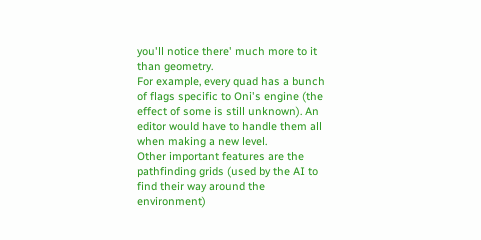you'll notice there' much more to it than geometry.
For example, every quad has a bunch of flags specific to Oni's engine (the effect of some is still unknown). An editor would have to handle them all when making a new level.
Other important features are the pathfinding grids (used by the AI to find their way around the environment)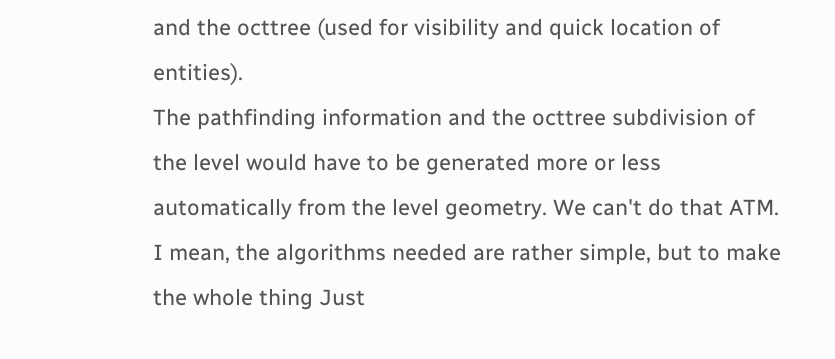and the octtree (used for visibility and quick location of entities).
The pathfinding information and the octtree subdivision of the level would have to be generated more or less automatically from the level geometry. We can't do that ATM.
I mean, the algorithms needed are rather simple, but to make the whole thing Just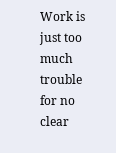Work is just too much trouble for no clear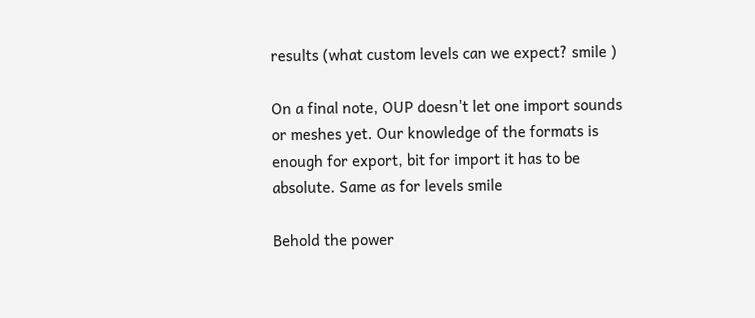results (what custom levels can we expect? smile )

On a final note, OUP doesn't let one import sounds or meshes yet. Our knowledge of the formats is enough for export, bit for import it has to be absolute. Same as for levels smile

Behold the power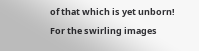of that which is yet unborn! For the swirling images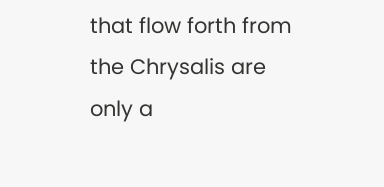that flow forth from the Chrysalis are only a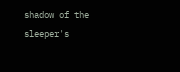shadow of the sleeper's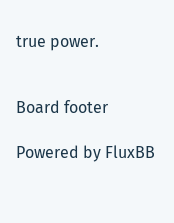true power.


Board footer

Powered by FluxBB